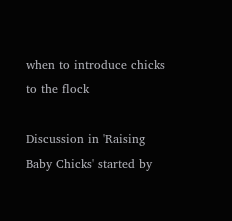when to introduce chicks to the flock

Discussion in 'Raising Baby Chicks' started by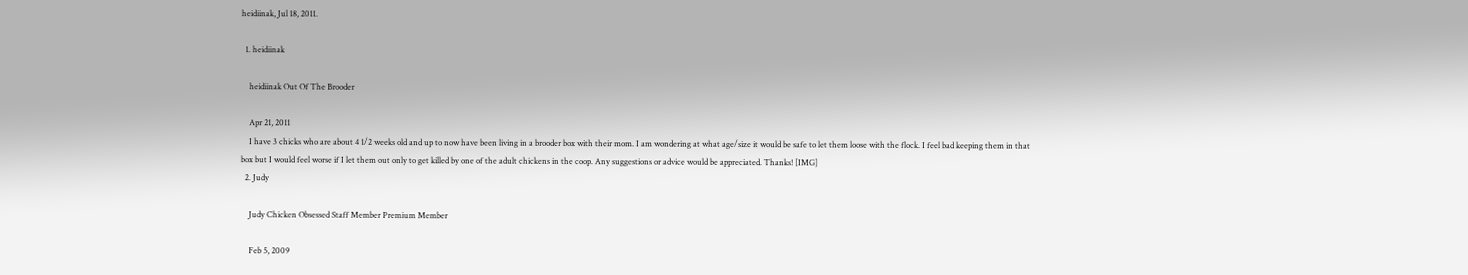heidiinak, Jul 18, 2011.

  1. heidiinak

    heidiinak Out Of The Brooder

    Apr 21, 2011
    I have 3 chicks who are about 4 1/2 weeks old and up to now have been living in a brooder box with their mom. I am wondering at what age/size it would be safe to let them loose with the flock. I feel bad keeping them in that box but I would feel worse if I let them out only to get killed by one of the adult chickens in the coop. Any suggestions or advice would be appreciated. Thanks! [IMG]
  2. Judy

    Judy Chicken Obsessed Staff Member Premium Member

    Feb 5, 2009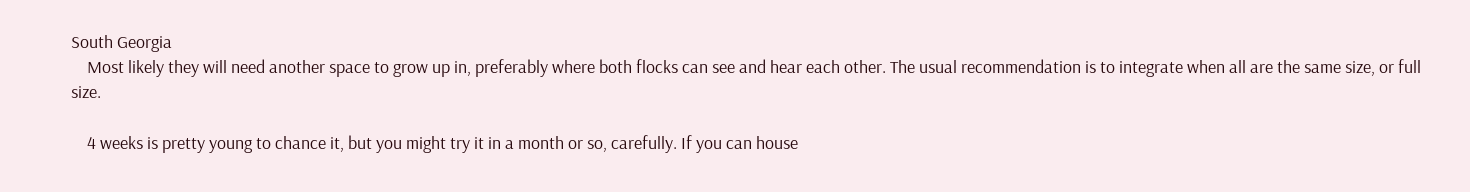South Georgia
    Most likely they will need another space to grow up in, preferably where both flocks can see and hear each other. The usual recommendation is to integrate when all are the same size, or full size.

    4 weeks is pretty young to chance it, but you might try it in a month or so, carefully. If you can house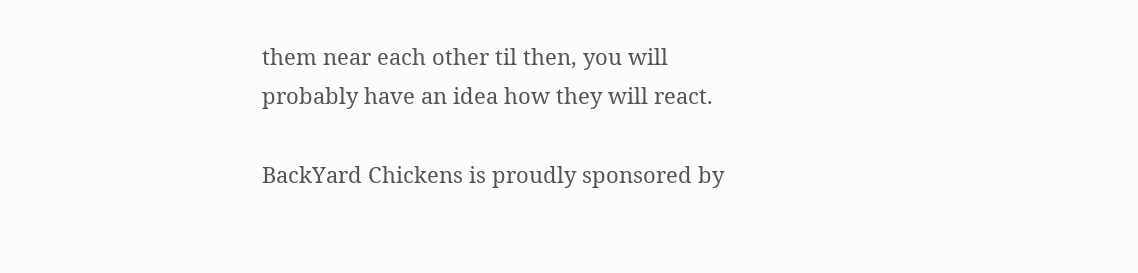them near each other til then, you will probably have an idea how they will react.

BackYard Chickens is proudly sponsored by